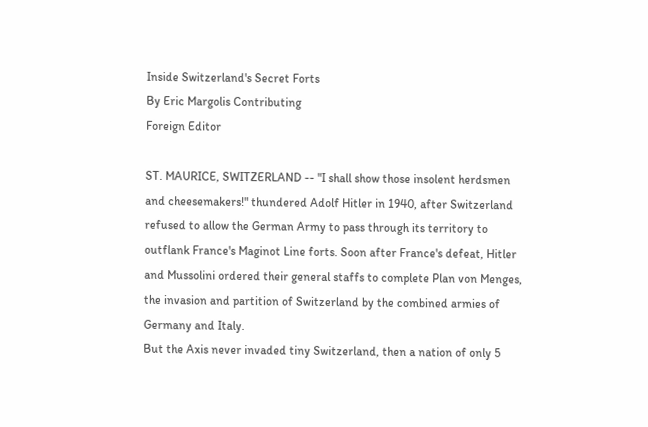Inside Switzerland's Secret Forts
By Eric Margolis Contributing
Foreign Editor

ST. MAURICE, SWITZERLAND -- "I shall show those insolent herdsmen and cheesemakers!" thundered Adolf Hitler in 1940, after Switzerland refused to allow the German Army to pass through its territory to outflank France's Maginot Line forts. Soon after France's defeat, Hitler and Mussolini ordered their general staffs to complete Plan von Menges, the invasion and partition of Switzerland by the combined armies of Germany and Italy.
But the Axis never invaded tiny Switzerland, then a nation of only 5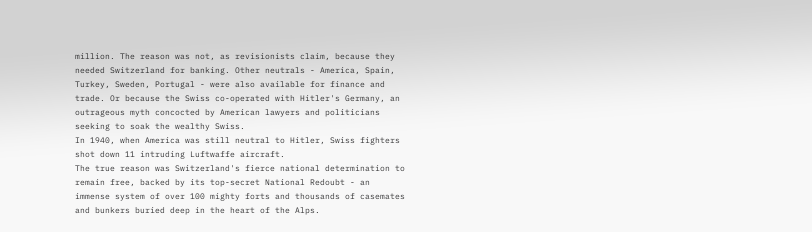million. The reason was not, as revisionists claim, because they needed Switzerland for banking. Other neutrals - America, Spain, Turkey, Sweden, Portugal - were also available for finance and trade. Or because the Swiss co-operated with Hitler's Germany, an outrageous myth concocted by American lawyers and politicians seeking to soak the wealthy Swiss.
In 1940, when America was still neutral to Hitler, Swiss fighters shot down 11 intruding Luftwaffe aircraft.
The true reason was Switzerland's fierce national determination to remain free, backed by its top-secret National Redoubt - an immense system of over 100 mighty forts and thousands of casemates and bunkers buried deep in the heart of the Alps.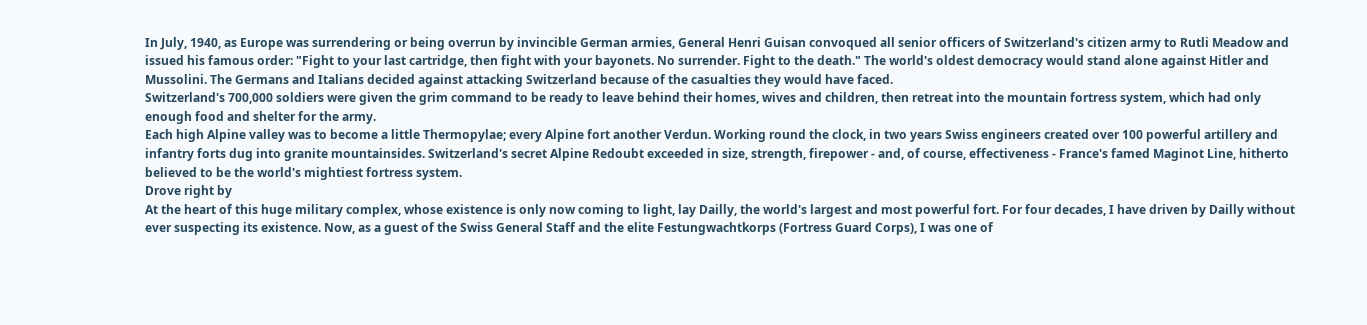In July, 1940, as Europe was surrendering or being overrun by invincible German armies, General Henri Guisan convoqued all senior officers of Switzerland's citizen army to Rutli Meadow and issued his famous order: "Fight to your last cartridge, then fight with your bayonets. No surrender. Fight to the death." The world's oldest democracy would stand alone against Hitler and Mussolini. The Germans and Italians decided against attacking Switzerland because of the casualties they would have faced.
Switzerland's 700,000 soldiers were given the grim command to be ready to leave behind their homes, wives and children, then retreat into the mountain fortress system, which had only enough food and shelter for the army.
Each high Alpine valley was to become a little Thermopylae; every Alpine fort another Verdun. Working round the clock, in two years Swiss engineers created over 100 powerful artillery and infantry forts dug into granite mountainsides. Switzerland's secret Alpine Redoubt exceeded in size, strength, firepower - and, of course, effectiveness - France's famed Maginot Line, hitherto believed to be the world's mightiest fortress system.
Drove right by
At the heart of this huge military complex, whose existence is only now coming to light, lay Dailly, the world's largest and most powerful fort. For four decades, I have driven by Dailly without ever suspecting its existence. Now, as a guest of the Swiss General Staff and the elite Festungwachtkorps (Fortress Guard Corps), I was one of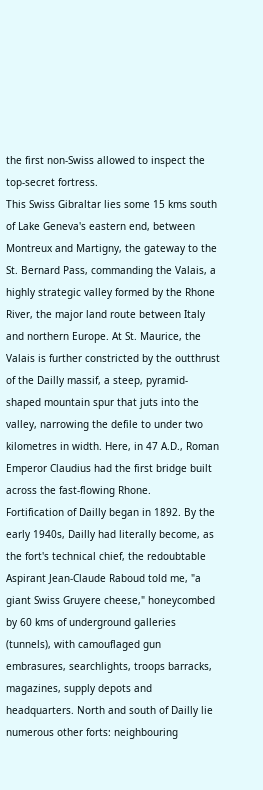the first non-Swiss allowed to inspect the top-secret fortress.
This Swiss Gibraltar lies some 15 kms south of Lake Geneva's eastern end, between Montreux and Martigny, the gateway to the St. Bernard Pass, commanding the Valais, a highly strategic valley formed by the Rhone River, the major land route between Italy and northern Europe. At St. Maurice, the Valais is further constricted by the outthrust of the Dailly massif, a steep, pyramid-shaped mountain spur that juts into the valley, narrowing the defile to under two kilometres in width. Here, in 47 A.D., Roman Emperor Claudius had the first bridge built across the fast-flowing Rhone.
Fortification of Dailly began in 1892. By the early 1940s, Dailly had literally become, as the fort's technical chief, the redoubtable Aspirant Jean-Claude Raboud told me, "a giant Swiss Gruyere cheese," honeycombed by 60 kms of underground galleries (tunnels), with camouflaged gun embrasures, searchlights, troops barracks, magazines, supply depots and headquarters. North and south of Dailly lie numerous other forts: neighbouring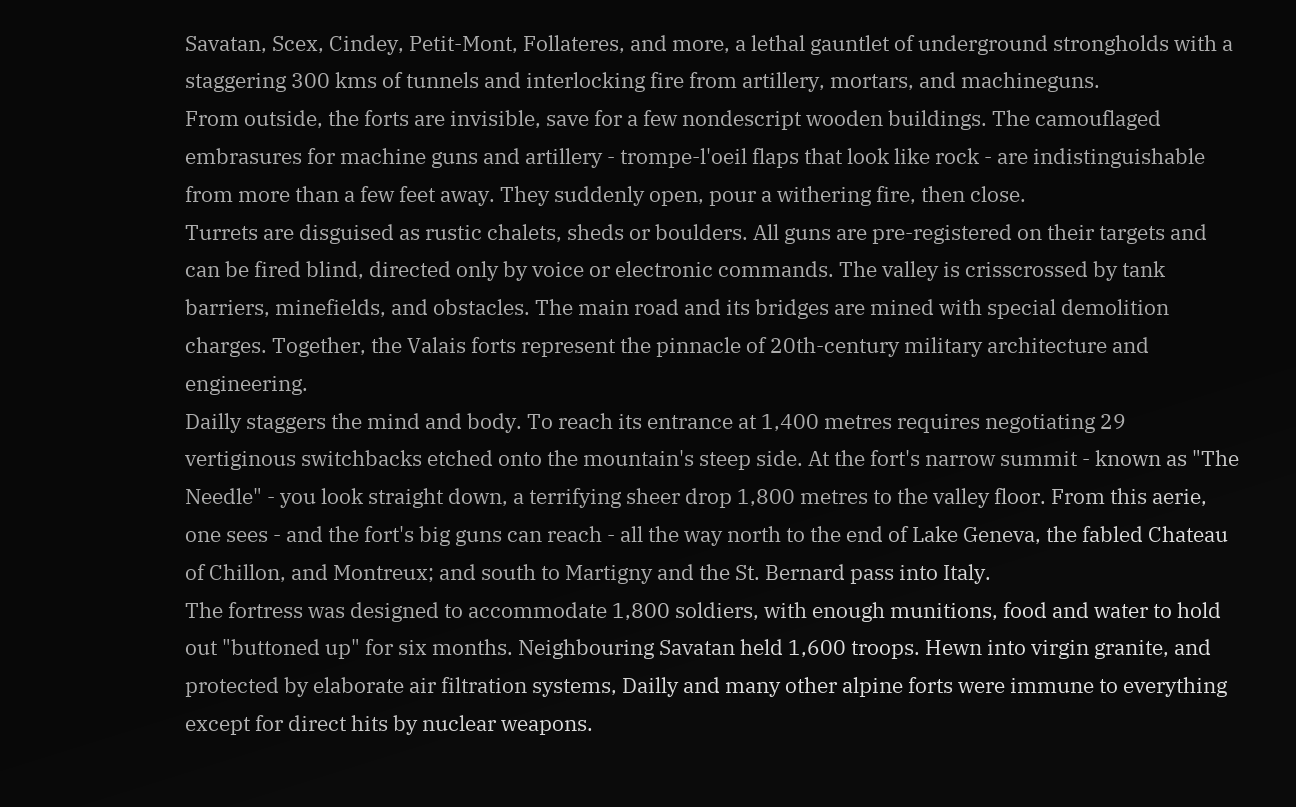Savatan, Scex, Cindey, Petit-Mont, Follateres, and more, a lethal gauntlet of underground strongholds with a staggering 300 kms of tunnels and interlocking fire from artillery, mortars, and machineguns.
From outside, the forts are invisible, save for a few nondescript wooden buildings. The camouflaged embrasures for machine guns and artillery - trompe-l'oeil flaps that look like rock - are indistinguishable from more than a few feet away. They suddenly open, pour a withering fire, then close.
Turrets are disguised as rustic chalets, sheds or boulders. All guns are pre-registered on their targets and can be fired blind, directed only by voice or electronic commands. The valley is crisscrossed by tank barriers, minefields, and obstacles. The main road and its bridges are mined with special demolition charges. Together, the Valais forts represent the pinnacle of 20th-century military architecture and engineering.
Dailly staggers the mind and body. To reach its entrance at 1,400 metres requires negotiating 29 vertiginous switchbacks etched onto the mountain's steep side. At the fort's narrow summit - known as "The Needle" - you look straight down, a terrifying sheer drop 1,800 metres to the valley floor. From this aerie, one sees - and the fort's big guns can reach - all the way north to the end of Lake Geneva, the fabled Chateau of Chillon, and Montreux; and south to Martigny and the St. Bernard pass into Italy.
The fortress was designed to accommodate 1,800 soldiers, with enough munitions, food and water to hold out "buttoned up" for six months. Neighbouring Savatan held 1,600 troops. Hewn into virgin granite, and protected by elaborate air filtration systems, Dailly and many other alpine forts were immune to everything except for direct hits by nuclear weapons.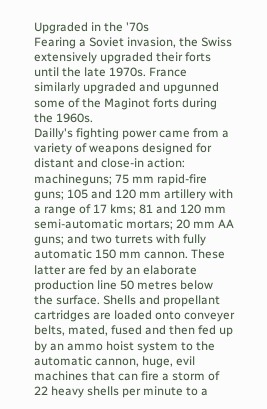Upgraded in the '70s
Fearing a Soviet invasion, the Swiss extensively upgraded their forts until the late 1970s. France similarly upgraded and upgunned some of the Maginot forts during the 1960s.
Dailly's fighting power came from a variety of weapons designed for distant and close-in action: machineguns; 75 mm rapid-fire guns; 105 and 120 mm artillery with a range of 17 kms; 81 and 120 mm semi-automatic mortars; 20 mm AA guns; and two turrets with fully automatic 150 mm cannon. These latter are fed by an elaborate production line 50 metres below the surface. Shells and propellant cartridges are loaded onto conveyer belts, mated, fused and then fed up by an ammo hoist system to the automatic cannon, huge, evil machines that can fire a storm of 22 heavy shells per minute to a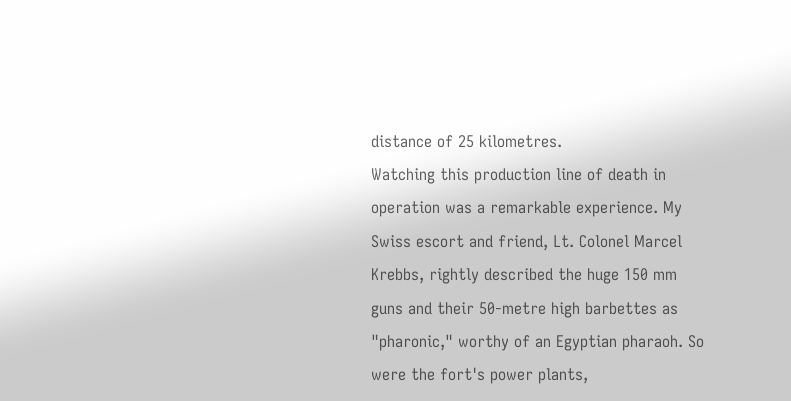distance of 25 kilometres.
Watching this production line of death in operation was a remarkable experience. My Swiss escort and friend, Lt. Colonel Marcel Krebbs, rightly described the huge 150 mm guns and their 50-metre high barbettes as "pharonic," worthy of an Egyptian pharaoh. So were the fort's power plants,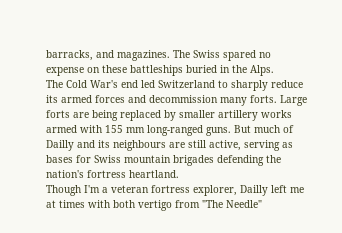barracks, and magazines. The Swiss spared no expense on these battleships buried in the Alps.
The Cold War's end led Switzerland to sharply reduce its armed forces and decommission many forts. Large forts are being replaced by smaller artillery works armed with 155 mm long-ranged guns. But much of Dailly and its neighbours are still active, serving as bases for Swiss mountain brigades defending the nation's fortress heartland.
Though I'm a veteran fortress explorer, Dailly left me at times with both vertigo from "The Needle"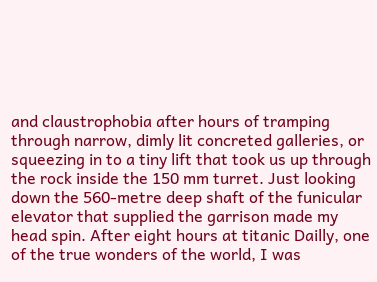and claustrophobia after hours of tramping through narrow, dimly lit concreted galleries, or squeezing in to a tiny lift that took us up through the rock inside the 150 mm turret. Just looking down the 560-metre deep shaft of the funicular elevator that supplied the garrison made my head spin. After eight hours at titanic Dailly, one of the true wonders of the world, I was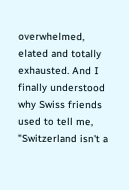overwhelmed, elated and totally exhausted. And I finally understood why Swiss friends used to tell me, "Switzerland isn't a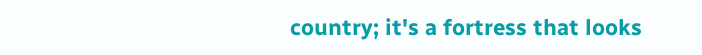country; it's a fortress that looks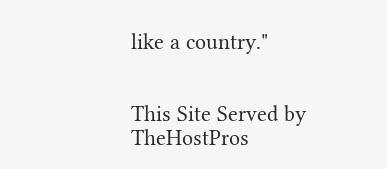like a country."


This Site Served by TheHostPros